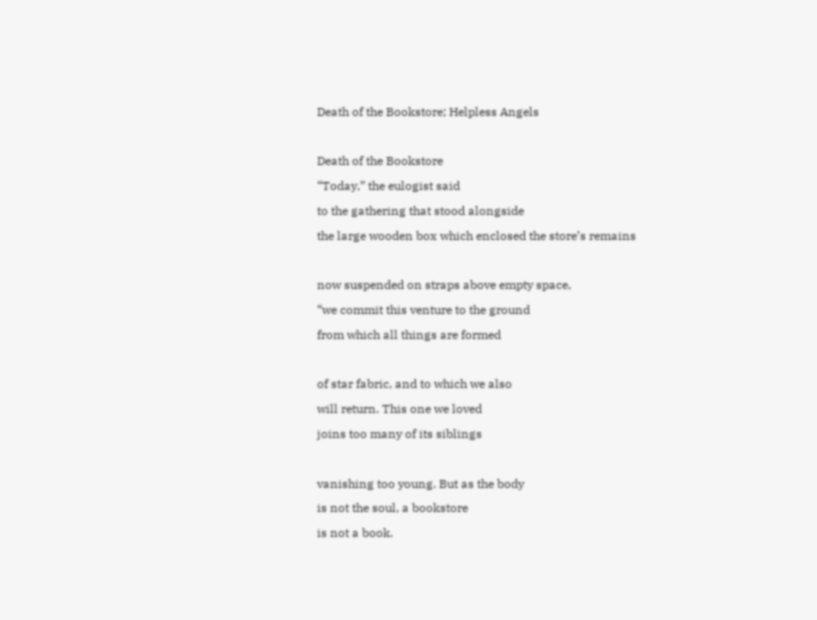Death of the Bookstore; Helpless Angels

Death of the Bookstore
“Today,” the eulogist said
to the gathering that stood alongside
the large wooden box which enclosed the store’s remains

now suspended on straps above empty space,
“we commit this venture to the ground
from which all things are formed

of star fabric, and to which we also
will return. This one we loved
joins too many of its siblings

vanishing too young. But as the body
is not the soul, a bookstore
is not a book.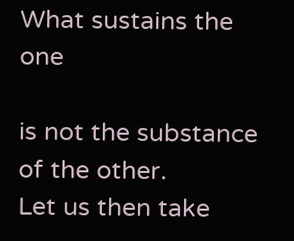What sustains the one

is not the substance of the other.
Let us then take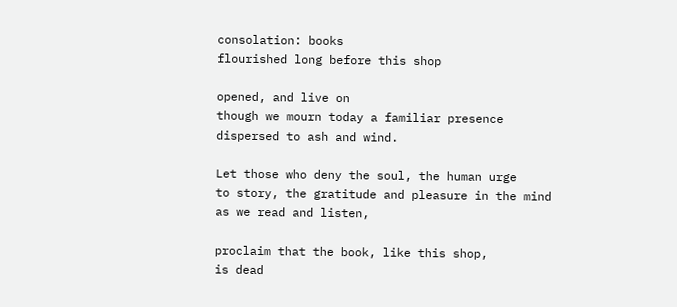consolation: books
flourished long before this shop

opened, and live on
though we mourn today a familiar presence
dispersed to ash and wind.

Let those who deny the soul, the human urge
to story, the gratitude and pleasure in the mind
as we read and listen,

proclaim that the book, like this shop,
is dead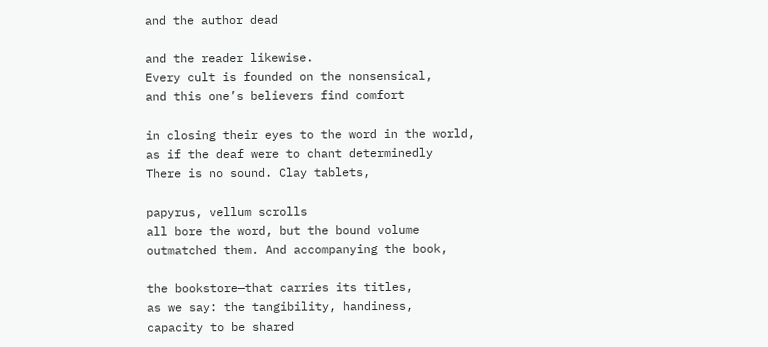and the author dead

and the reader likewise.
Every cult is founded on the nonsensical,
and this one’s believers find comfort

in closing their eyes to the word in the world,
as if the deaf were to chant determinedly
There is no sound. Clay tablets,

papyrus, vellum scrolls
all bore the word, but the bound volume
outmatched them. And accompanying the book,

the bookstore—that carries its titles,
as we say: the tangibility, handiness,
capacity to be shared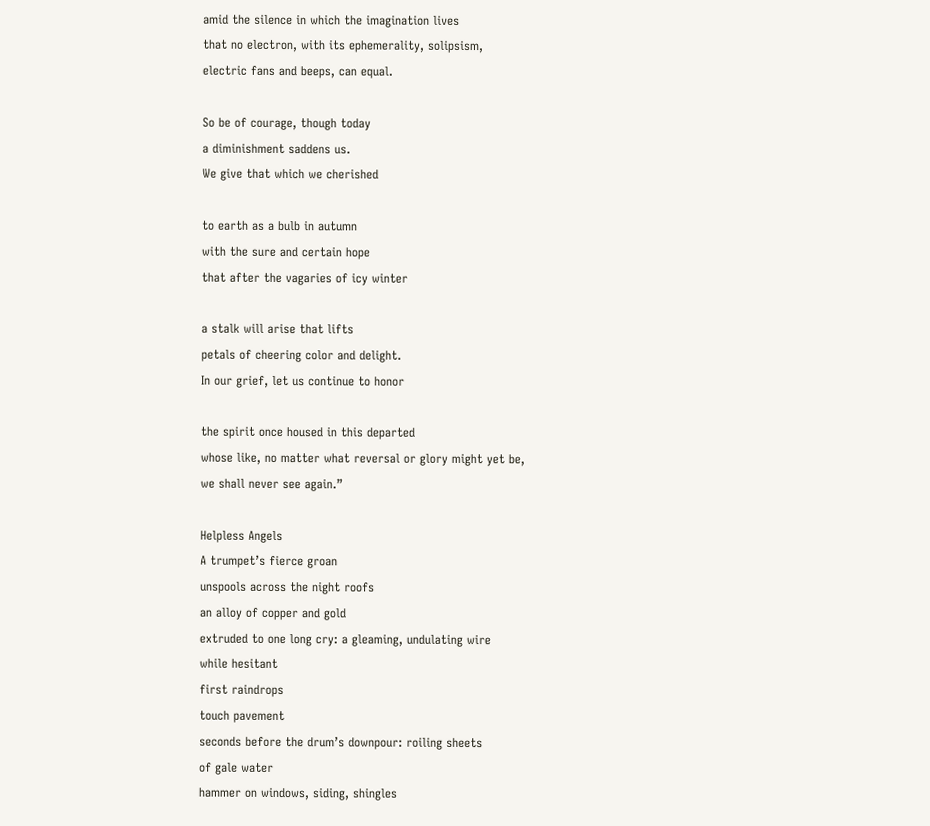amid the silence in which the imagination lives
that no electron, with its ephemerality, solipsism,
electric fans and beeps, can equal.

So be of courage, though today
a diminishment saddens us.
We give that which we cherished

to earth as a bulb in autumn
with the sure and certain hope
that after the vagaries of icy winter

a stalk will arise that lifts
petals of cheering color and delight.
In our grief, let us continue to honor

the spirit once housed in this departed
whose like, no matter what reversal or glory might yet be,
we shall never see again.”

Helpless Angels
A trumpet’s fierce groan
unspools across the night roofs
an alloy of copper and gold
extruded to one long cry: a gleaming, undulating wire
while hesitant
first raindrops
touch pavement
seconds before the drum’s downpour: roiling sheets
of gale water
hammer on windows, siding, shingles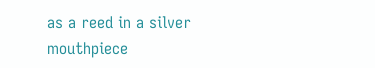as a reed in a silver mouthpiece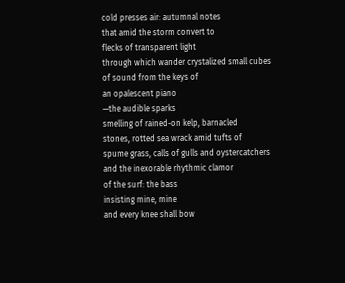cold presses air: autumnal notes
that amid the storm convert to
flecks of transparent light
through which wander crystalized small cubes
of sound from the keys of
an opalescent piano
—the audible sparks
smelling of rained-on kelp, barnacled
stones, rotted sea wrack amid tufts of
spume grass, calls of gulls and oystercatchers
and the inexorable rhythmic clamor
of the surf: the bass
insisting mine, mine
and every knee shall bow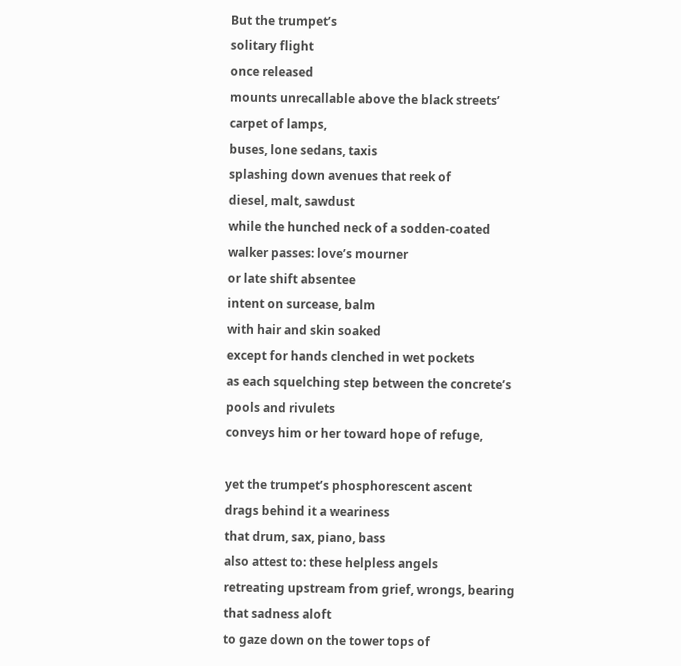But the trumpet’s
solitary flight
once released
mounts unrecallable above the black streets’
carpet of lamps,
buses, lone sedans, taxis
splashing down avenues that reek of
diesel, malt, sawdust
while the hunched neck of a sodden-coated
walker passes: love’s mourner
or late shift absentee
intent on surcease, balm
with hair and skin soaked
except for hands clenched in wet pockets
as each squelching step between the concrete’s
pools and rivulets
conveys him or her toward hope of refuge,

yet the trumpet’s phosphorescent ascent
drags behind it a weariness
that drum, sax, piano, bass
also attest to: these helpless angels
retreating upstream from grief, wrongs, bearing
that sadness aloft
to gaze down on the tower tops of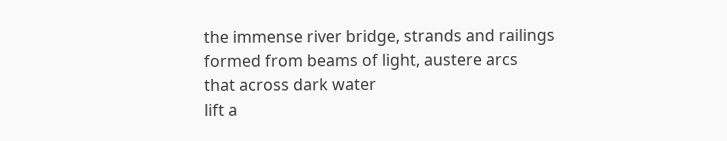the immense river bridge, strands and railings
formed from beams of light, austere arcs
that across dark water
lift a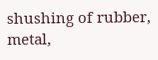shushing of rubber, metal,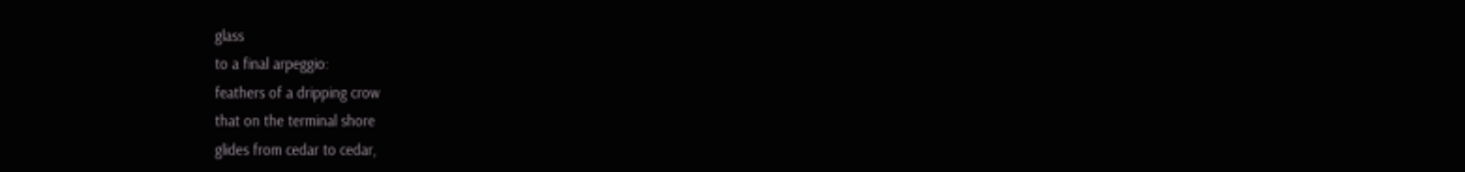glass
to a final arpeggio:
feathers of a dripping crow
that on the terminal shore
glides from cedar to cedar,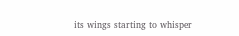its wings starting to whisper